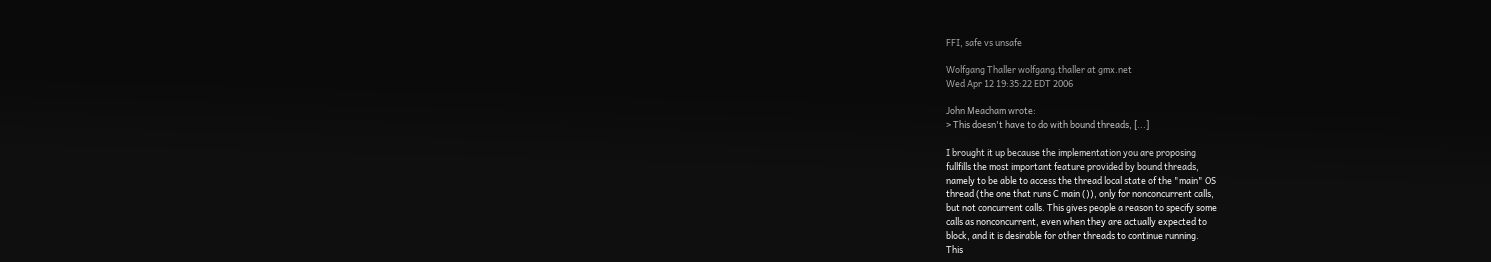FFI, safe vs unsafe

Wolfgang Thaller wolfgang.thaller at gmx.net
Wed Apr 12 19:35:22 EDT 2006

John Meacham wrote:
> This doesn't have to do with bound threads, [...]

I brought it up because the implementation you are proposing
fullfills the most important feature provided by bound threads,
namely to be able to access the thread local state of the "main" OS
thread (the one that runs C main ()), only for nonconcurrent calls,
but not concurrent calls. This gives people a reason to specify some
calls as nonconcurrent, even when they are actually expected to
block, and it is desirable for other threads to continue running.
This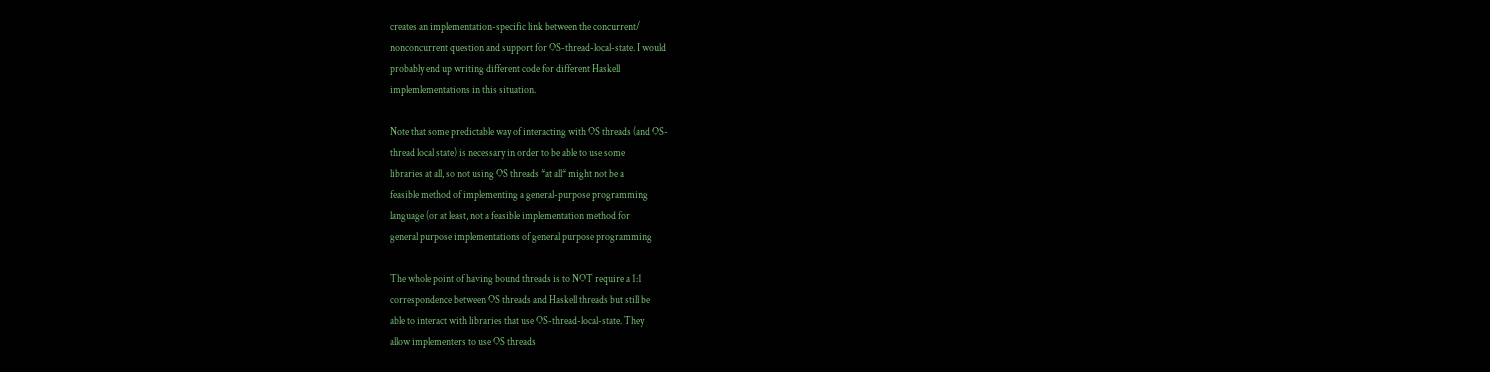creates an implementation-specific link between the concurrent/
nonconcurrent question and support for OS-thread-local-state. I would
probably end up writing different code for different Haskell
implemlementations in this situation.

Note that some predictable way of interacting with OS threads (and OS-
thread local state) is necessary in order to be able to use some
libraries at all, so not using OS threads *at all* might not be a
feasible method of implementing a general-purpose programming
language (or at least, not a feasible implementation method for
general purpose implementations of general purpose programming

The whole point of having bound threads is to NOT require a 1:1
correspondence between OS threads and Haskell threads but still be
able to interact with libraries that use OS-thread-local-state. They
allow implementers to use OS threads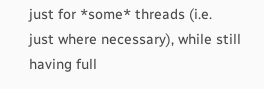just for *some* threads (i.e.
just where necessary), while still having full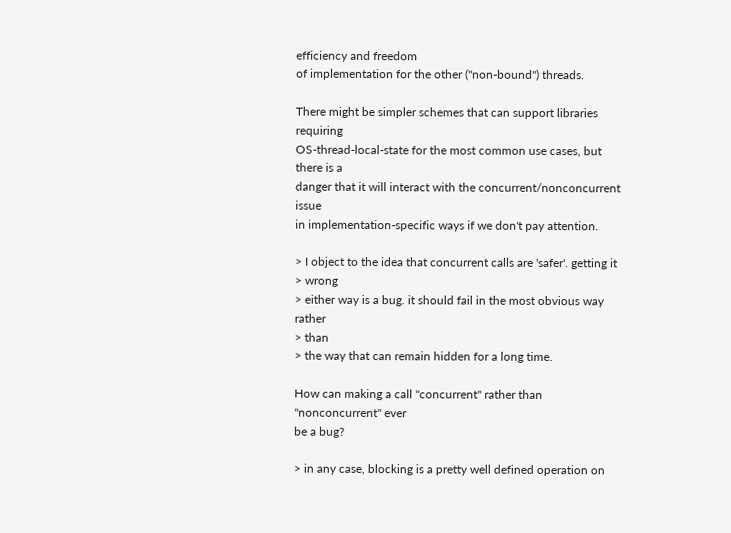efficiency and freedom
of implementation for the other ("non-bound") threads.

There might be simpler schemes that can support libraries requiring
OS-thread-local-state for the most common use cases, but there is a
danger that it will interact with the concurrent/nonconcurrent issue
in implementation-specific ways if we don't pay attention.

> I object to the idea that concurrent calls are 'safer'. getting it
> wrong
> either way is a bug. it should fail in the most obvious way rather
> than
> the way that can remain hidden for a long time.

How can making a call "concurrent" rather than "nonconcurrent" ever
be a bug?

> in any case, blocking is a pretty well defined operation on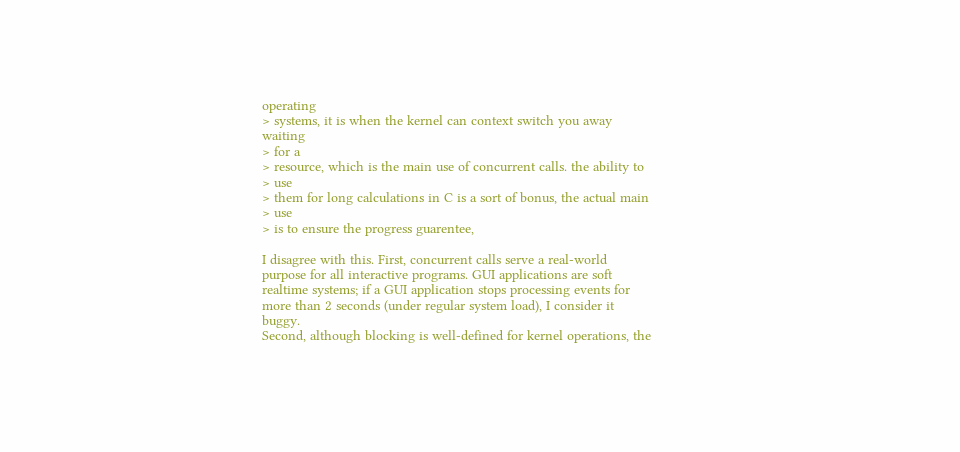operating
> systems, it is when the kernel can context switch you away waiting
> for a
> resource, which is the main use of concurrent calls. the ability to
> use
> them for long calculations in C is a sort of bonus, the actual main
> use
> is to ensure the progress guarentee,

I disagree with this. First, concurrent calls serve a real-world
purpose for all interactive programs. GUI applications are soft
realtime systems; if a GUI application stops processing events for
more than 2 seconds (under regular system load), I consider it buggy.
Second, although blocking is well-defined for kernel operations, the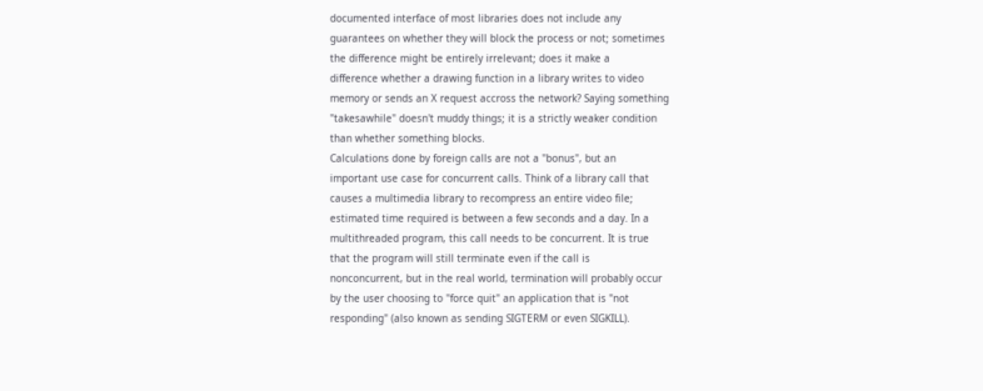documented interface of most libraries does not include any
guarantees on whether they will block the process or not; sometimes
the difference might be entirely irrelevant; does it make a
difference whether a drawing function in a library writes to video
memory or sends an X request accross the network? Saying something
"takesawhile" doesn't muddy things; it is a strictly weaker condition
than whether something blocks.
Calculations done by foreign calls are not a "bonus", but an
important use case for concurrent calls. Think of a library call that
causes a multimedia library to recompress an entire video file;
estimated time required is between a few seconds and a day. In a
multithreaded program, this call needs to be concurrent. It is true
that the program will still terminate even if the call is
nonconcurrent, but in the real world, termination will probably occur
by the user choosing to "force quit" an application that is "not
responding" (also known as sending SIGTERM or even SIGKILL).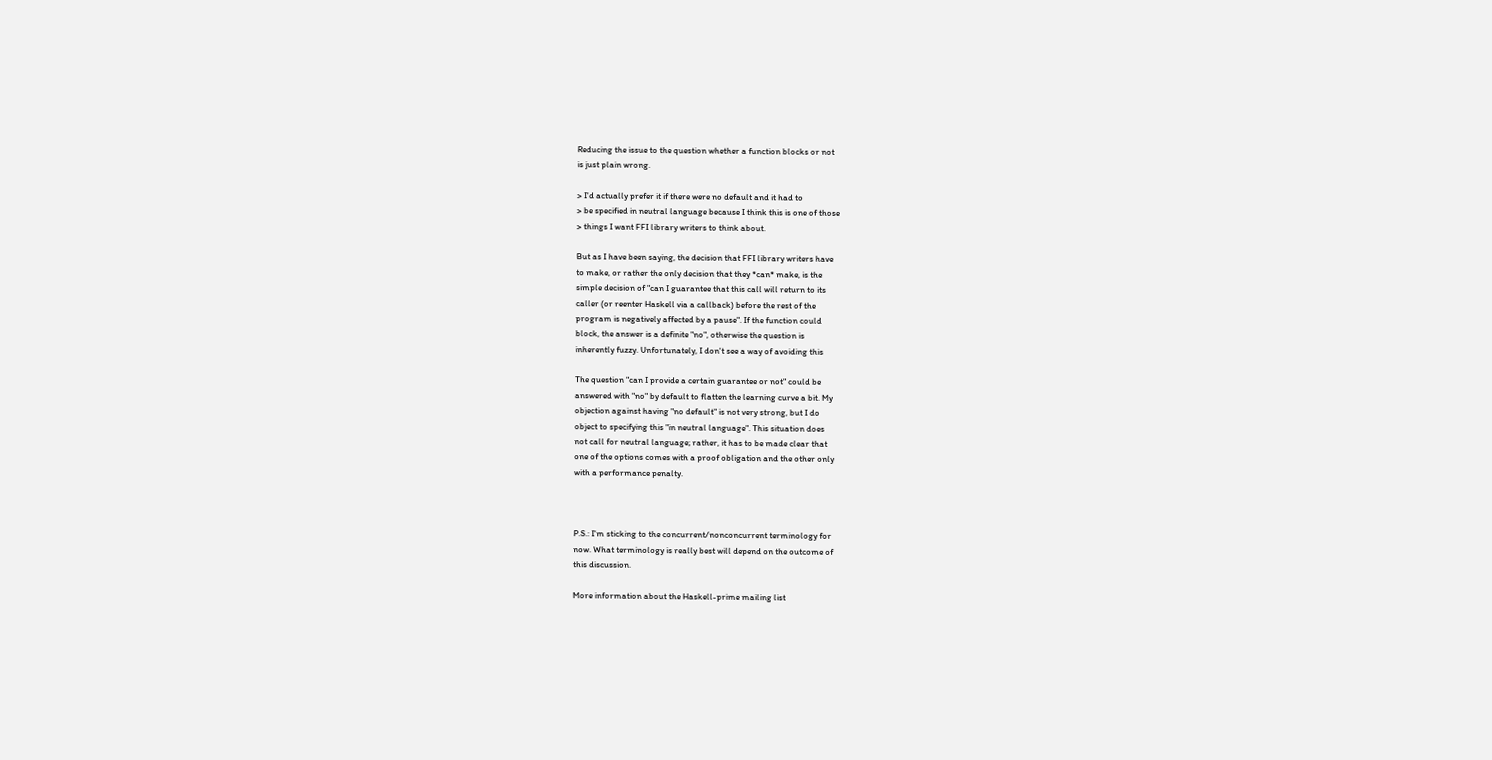Reducing the issue to the question whether a function blocks or not
is just plain wrong.

> I'd actually prefer it if there were no default and it had to
> be specified in neutral language because I think this is one of those
> things I want FFI library writers to think about.

But as I have been saying, the decision that FFI library writers have
to make, or rather the only decision that they *can* make, is the
simple decision of "can I guarantee that this call will return to its
caller (or reenter Haskell via a callback) before the rest of the
program is negatively affected by a pause". If the function could
block, the answer is a definite "no", otherwise the question is
inherently fuzzy. Unfortunately, I don't see a way of avoiding this

The question "can I provide a certain guarantee or not" could be
answered with "no" by default to flatten the learning curve a bit. My
objection against having "no default" is not very strong, but I do
object to specifying this "in neutral language". This situation does
not call for neutral language; rather, it has to be made clear that
one of the options comes with a proof obligation and the other only
with a performance penalty.



P.S.: I'm sticking to the concurrent/nonconcurrent terminology for
now. What terminology is really best will depend on the outcome of
this discussion.

More information about the Haskell-prime mailing list